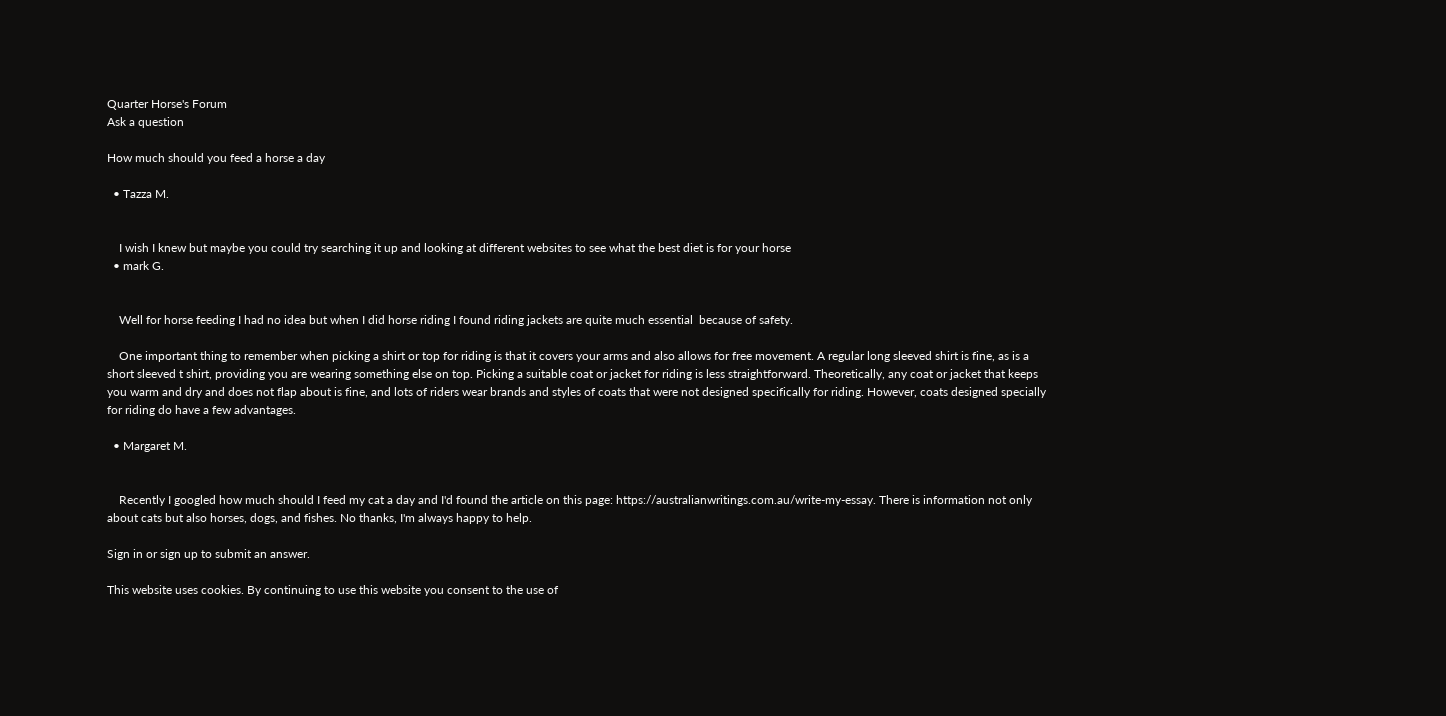Quarter Horse's Forum
Ask a question

How much should you feed a horse a day

  • Tazza M.


    I wish I knew but maybe you could try searching it up and looking at different websites to see what the best diet is for your horse
  • mark G.


    Well for horse feeding I had no idea but when I did horse riding I found riding jackets are quite much essential  because of safety.

    One important thing to remember when picking a shirt or top for riding is that it covers your arms and also allows for free movement. A regular long sleeved shirt is fine, as is a short sleeved t shirt, providing you are wearing something else on top. Picking a suitable coat or jacket for riding is less straightforward. Theoretically, any coat or jacket that keeps you warm and dry and does not flap about is fine, and lots of riders wear brands and styles of coats that were not designed specifically for riding. However, coats designed specially for riding do have a few advantages.

  • Margaret M.


    Recently I googled how much should I feed my cat a day and I'd found the article on this page: https://australianwritings.com.au/write-my-essay. There is information not only about cats but also horses, dogs, and fishes. No thanks, I'm always happy to help.

Sign in or sign up to submit an answer.

This website uses cookies. By continuing to use this website you consent to the use of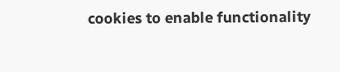cookies to enable functionality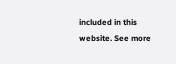included in this website. See more